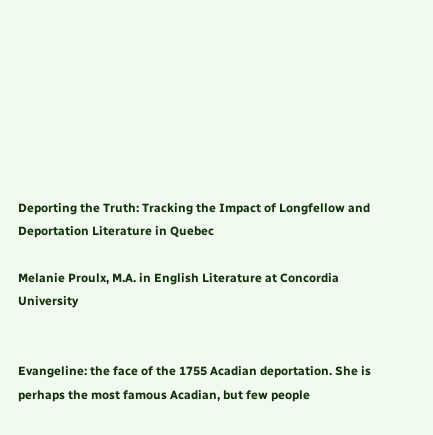Deporting the Truth: Tracking the Impact of Longfellow and Deportation Literature in Quebec

Melanie Proulx, M.A. in English Literature at Concordia University


Evangeline: the face of the 1755 Acadian deportation. She is perhaps the most famous Acadian, but few people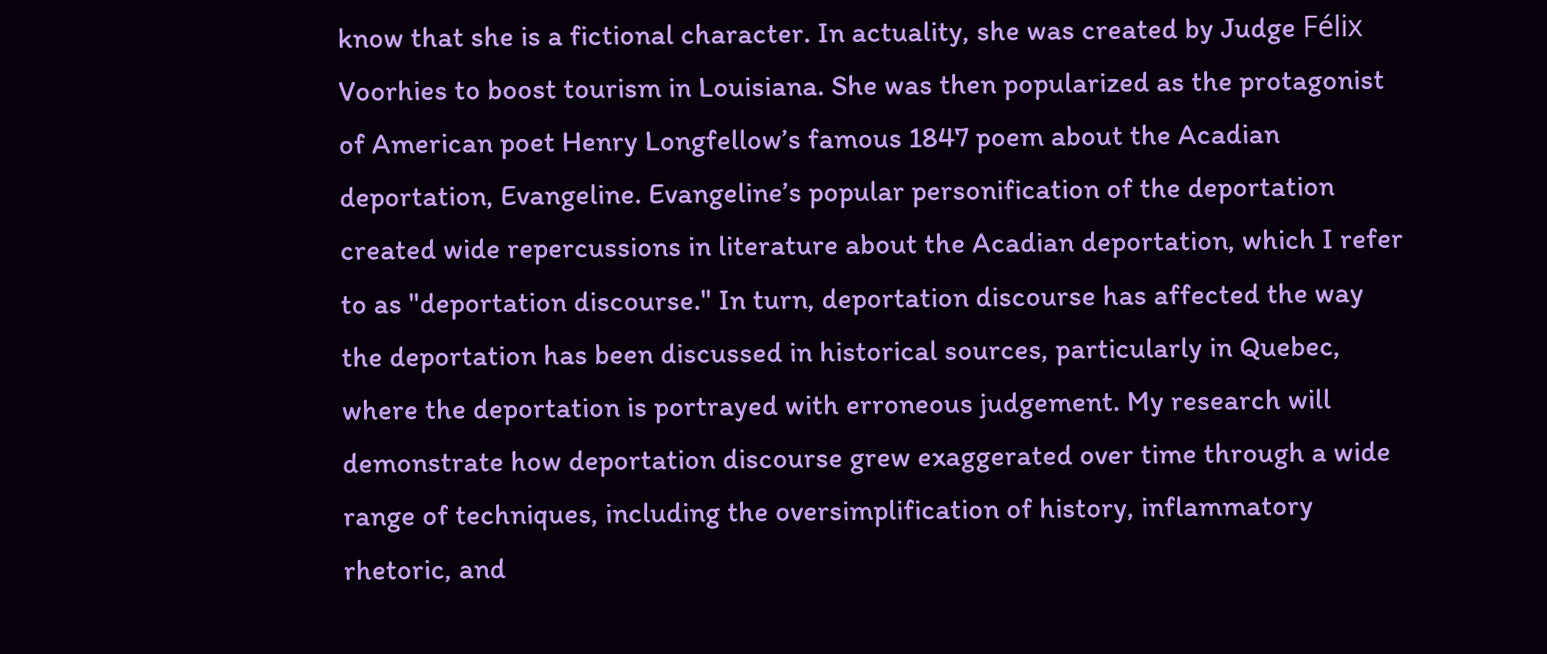know that she is a fictional character. In actuality, she was created by Judge Félix Voorhies to boost tourism in Louisiana. She was then popularized as the protagonist of American poet Henry Longfellow’s famous 1847 poem about the Acadian deportation, Evangeline. Evangeline’s popular personification of the deportation created wide repercussions in literature about the Acadian deportation, which I refer to as "deportation discourse." In turn, deportation discourse has affected the way the deportation has been discussed in historical sources, particularly in Quebec, where the deportation is portrayed with erroneous judgement. My research will demonstrate how deportation discourse grew exaggerated over time through a wide range of techniques, including the oversimplification of history, inflammatory rhetoric, and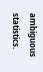ambiguous statistics.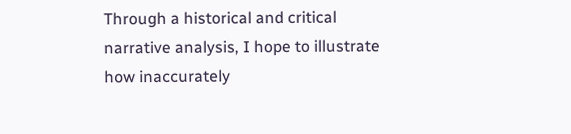Through a historical and critical narrative analysis, I hope to illustrate how inaccurately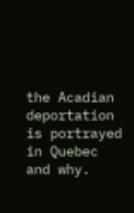the Acadian deportation is portrayed in Quebec and why.